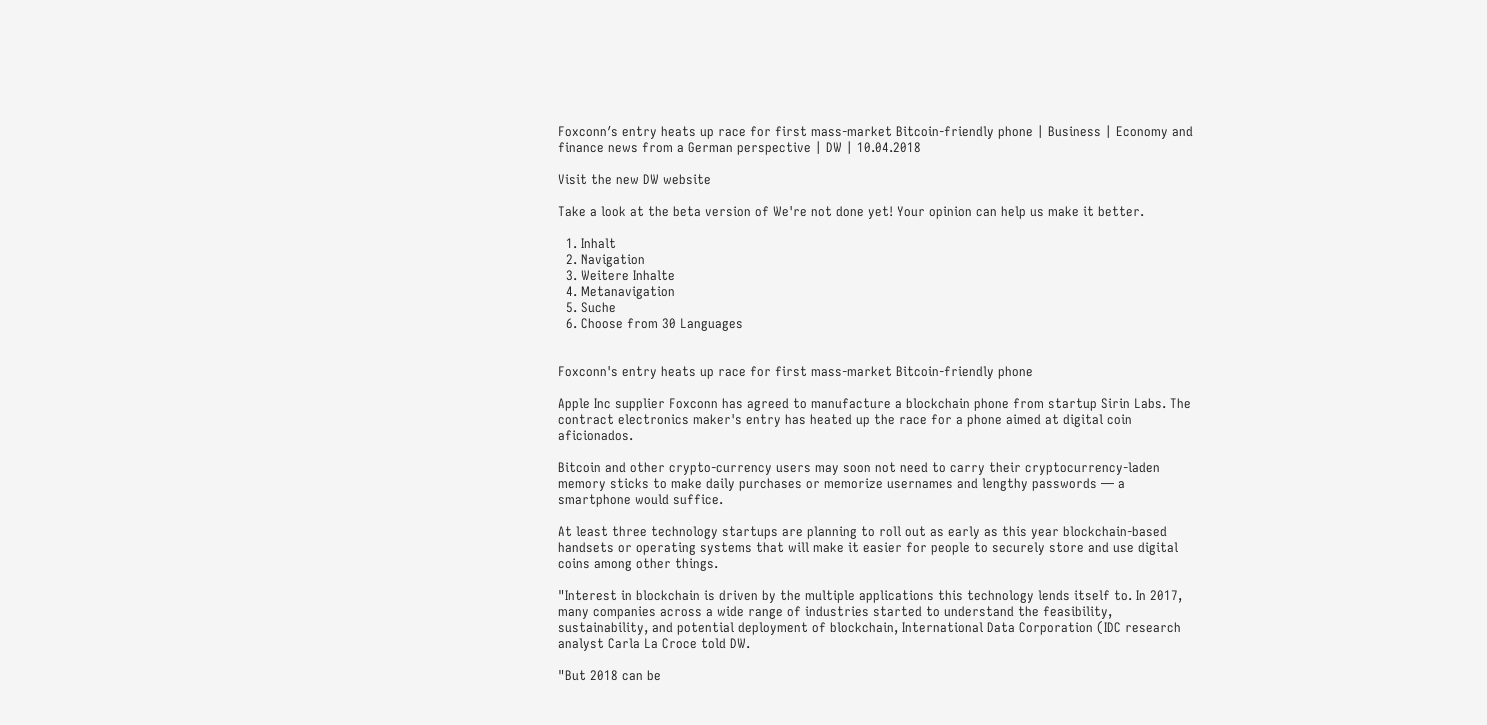Foxconn′s entry heats up race for first mass-market Bitcoin-friendly phone | Business | Economy and finance news from a German perspective | DW | 10.04.2018

Visit the new DW website

Take a look at the beta version of We're not done yet! Your opinion can help us make it better.

  1. Inhalt
  2. Navigation
  3. Weitere Inhalte
  4. Metanavigation
  5. Suche
  6. Choose from 30 Languages


Foxconn's entry heats up race for first mass-market Bitcoin-friendly phone

Apple Inc supplier Foxconn has agreed to manufacture a blockchain phone from startup Sirin Labs. The contract electronics maker's entry has heated up the race for a phone aimed at digital coin aficionados.

Bitcoin and other crypto-currency users may soon not need to carry their cryptocurrency-laden memory sticks to make daily purchases or memorize usernames and lengthy passwords — a smartphone would suffice.

At least three technology startups are planning to roll out as early as this year blockchain-based handsets or operating systems that will make it easier for people to securely store and use digital coins among other things.

"Interest in blockchain is driven by the multiple applications this technology lends itself to. In 2017, many companies across a wide range of industries started to understand the feasibility, sustainability, and potential deployment of blockchain, International Data Corporation (IDC research analyst Carla La Croce told DW.

"But 2018 can be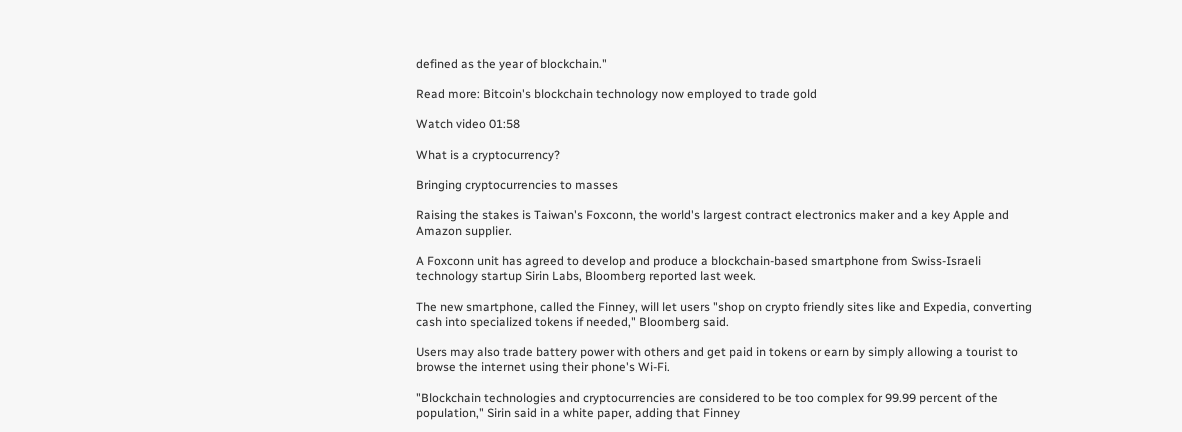defined as the year of blockchain."

Read more: Bitcoin's blockchain technology now employed to trade gold

Watch video 01:58

What is a cryptocurrency?

Bringing cryptocurrencies to masses

Raising the stakes is Taiwan's Foxconn, the world's largest contract electronics maker and a key Apple and Amazon supplier.

A Foxconn unit has agreed to develop and produce a blockchain-based smartphone from Swiss-Israeli technology startup Sirin Labs, Bloomberg reported last week.

The new smartphone, called the Finney, will let users "shop on crypto friendly sites like and Expedia, converting cash into specialized tokens if needed," Bloomberg said.

Users may also trade battery power with others and get paid in tokens or earn by simply allowing a tourist to browse the internet using their phone's Wi-Fi.

"Blockchain technologies and cryptocurrencies are considered to be too complex for 99.99 percent of the population," Sirin said in a white paper, adding that Finney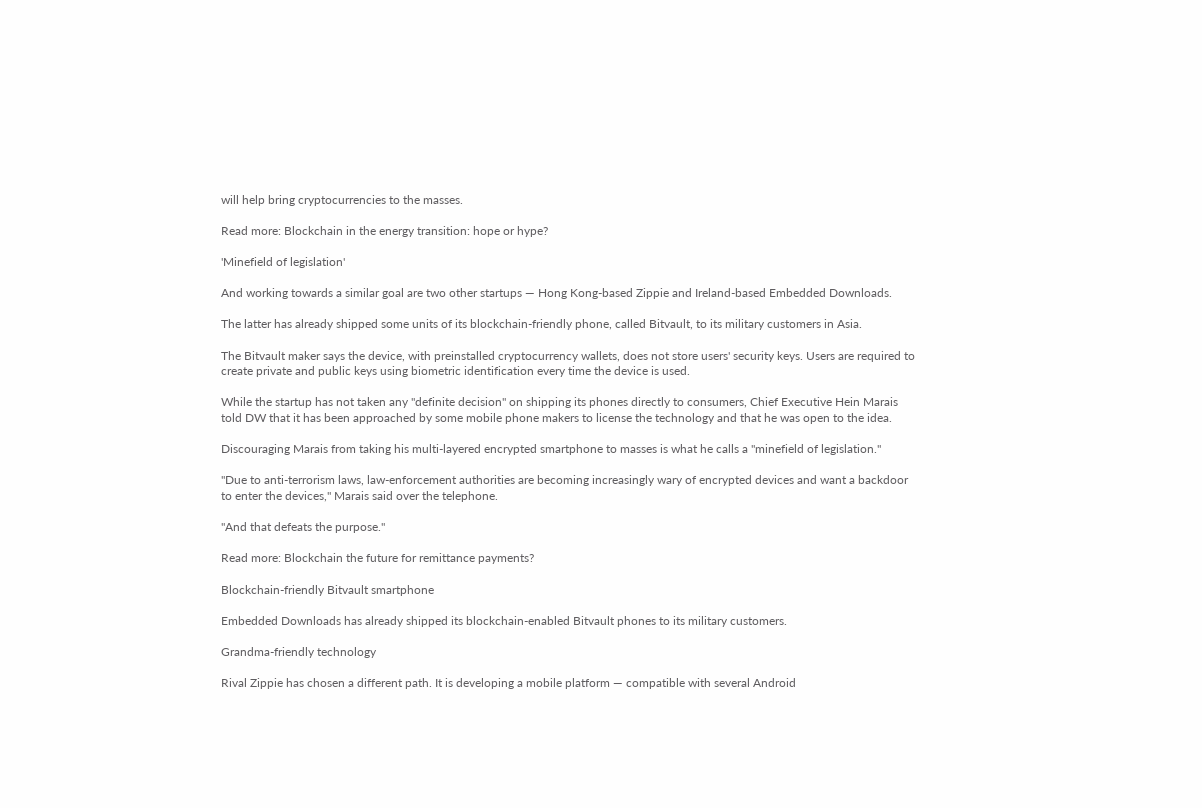will help bring cryptocurrencies to the masses.

Read more: Blockchain in the energy transition: hope or hype?

'Minefield of legislation'

And working towards a similar goal are two other startups — Hong Kong-based Zippie and Ireland-based Embedded Downloads.

The latter has already shipped some units of its blockchain-friendly phone, called Bitvault, to its military customers in Asia.

The Bitvault maker says the device, with preinstalled cryptocurrency wallets, does not store users' security keys. Users are required to create private and public keys using biometric identification every time the device is used.

While the startup has not taken any "definite decision" on shipping its phones directly to consumers, Chief Executive Hein Marais told DW that it has been approached by some mobile phone makers to license the technology and that he was open to the idea.

Discouraging Marais from taking his multi-layered encrypted smartphone to masses is what he calls a "minefield of legislation."

"Due to anti-terrorism laws, law-enforcement authorities are becoming increasingly wary of encrypted devices and want a backdoor to enter the devices," Marais said over the telephone.

"And that defeats the purpose."

Read more: Blockchain the future for remittance payments?

Blockchain-friendly Bitvault smartphone

Embedded Downloads has already shipped its blockchain-enabled Bitvault phones to its military customers.

Grandma-friendly technology

Rival Zippie has chosen a different path. It is developing a mobile platform — compatible with several Android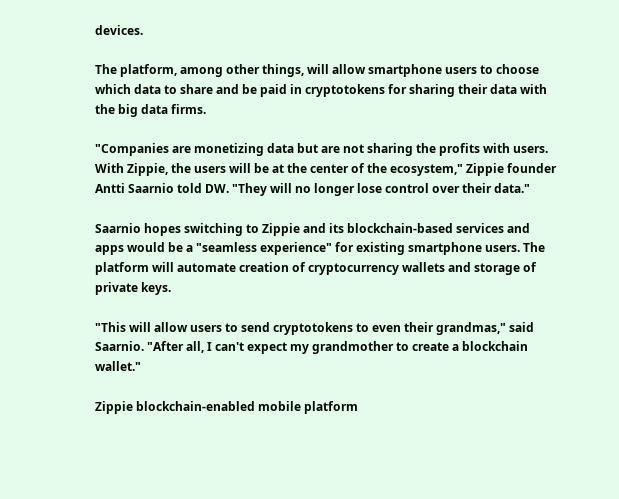devices.

The platform, among other things, will allow smartphone users to choose which data to share and be paid in cryptotokens for sharing their data with the big data firms.

"Companies are monetizing data but are not sharing the profits with users. With Zippie, the users will be at the center of the ecosystem," Zippie founder Antti Saarnio told DW. "They will no longer lose control over their data."

Saarnio hopes switching to Zippie and its blockchain-based services and apps would be a "seamless experience" for existing smartphone users. The platform will automate creation of cryptocurrency wallets and storage of private keys.

"This will allow users to send cryptotokens to even their grandmas," said Saarnio. "After all, I can't expect my grandmother to create a blockchain wallet."

Zippie blockchain-enabled mobile platform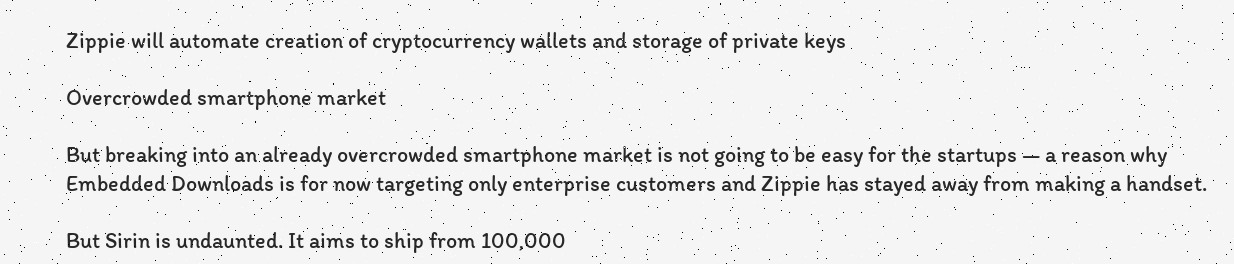Zippie will automate creation of cryptocurrency wallets and storage of private keys

Overcrowded smartphone market

But breaking into an already overcrowded smartphone market is not going to be easy for the startups — a reason why Embedded Downloads is for now targeting only enterprise customers and Zippie has stayed away from making a handset.

But Sirin is undaunted. It aims to ship from 100,000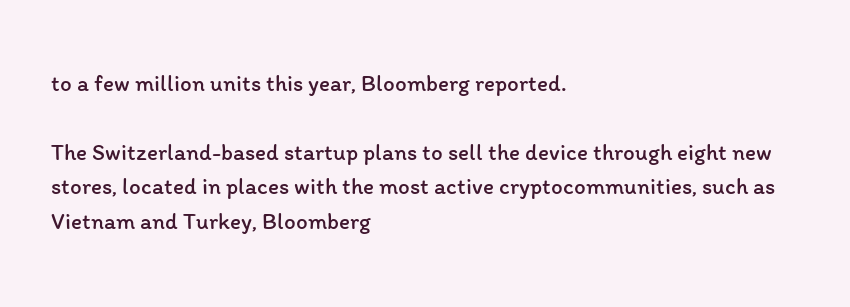to a few million units this year, Bloomberg reported.

The Switzerland-based startup plans to sell the device through eight new stores, located in places with the most active cryptocommunities, such as Vietnam and Turkey, Bloomberg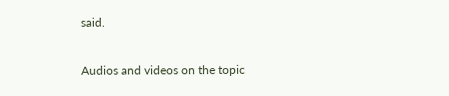said.

Audios and videos on the topic